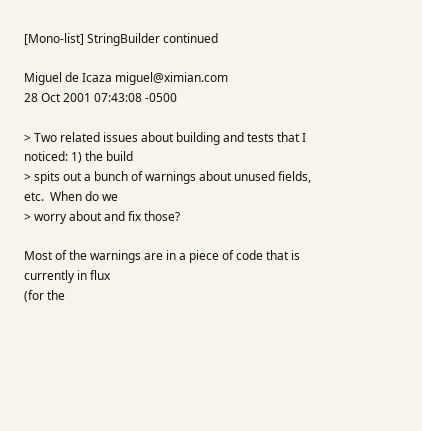[Mono-list] StringBuilder continued

Miguel de Icaza miguel@ximian.com
28 Oct 2001 07:43:08 -0500

> Two related issues about building and tests that I noticed: 1) the build
> spits out a bunch of warnings about unused fields, etc.  When do we
> worry about and fix those?

Most of the warnings are in a piece of code that is currently in flux
(for the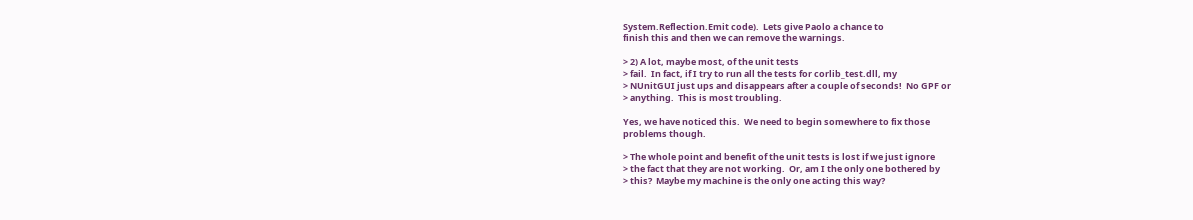System.Reflection.Emit code).  Lets give Paolo a chance to
finish this and then we can remove the warnings.

> 2) A lot, maybe most, of the unit tests
> fail.  In fact, if I try to run all the tests for corlib_test.dll, my
> NUnitGUI just ups and disappears after a couple of seconds!  No GPF or
> anything.  This is most troubling.

Yes, we have noticed this.  We need to begin somewhere to fix those
problems though.

> The whole point and benefit of the unit tests is lost if we just ignore
> the fact that they are not working.  Or, am I the only one bothered by
> this?  Maybe my machine is the only one acting this way?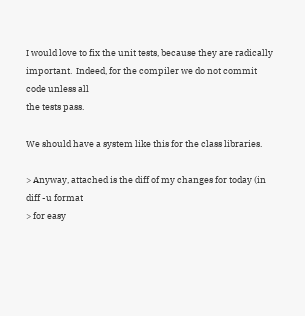I would love to fix the unit tests, because they are radically
important.  Indeed, for the compiler we do not commit code unless all
the tests pass.

We should have a system like this for the class libraries.

> Anyway, attached is the diff of my changes for today (in diff -u format
> for easy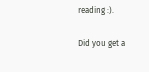reading :).

Did you get a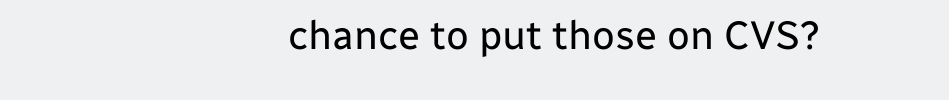chance to put those on CVS?